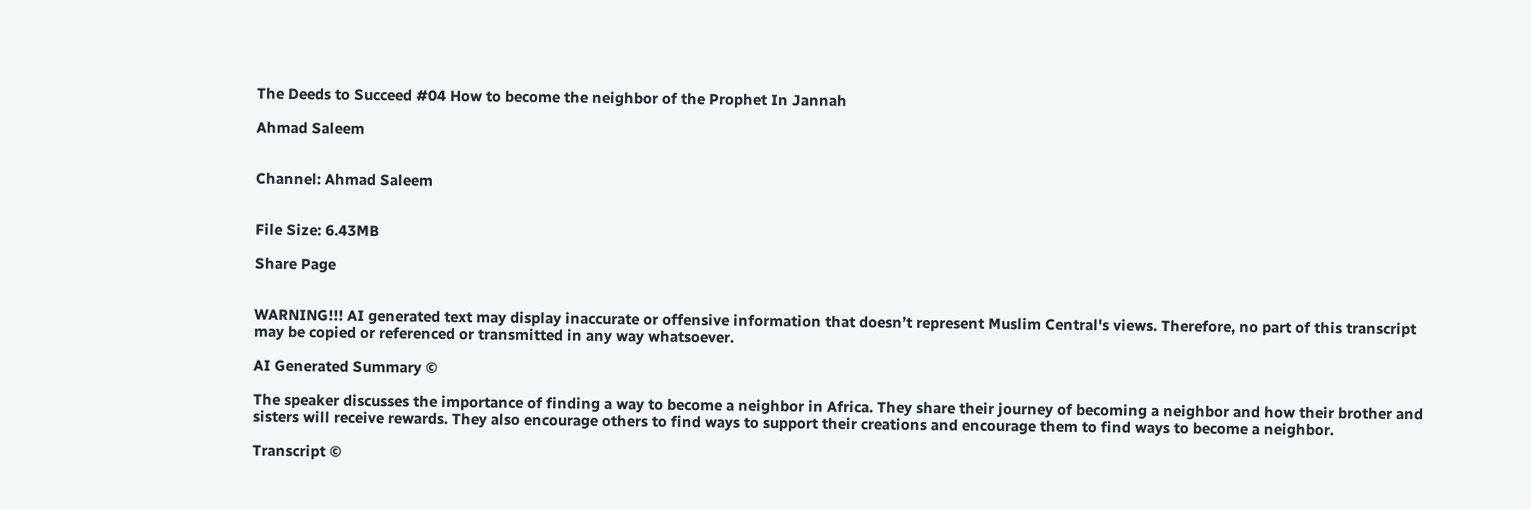The Deeds to Succeed #04 How to become the neighbor of the Prophet In Jannah

Ahmad Saleem


Channel: Ahmad Saleem


File Size: 6.43MB

Share Page


WARNING!!! AI generated text may display inaccurate or offensive information that doesn’t represent Muslim Central's views. Therefore, no part of this transcript may be copied or referenced or transmitted in any way whatsoever.

AI Generated Summary ©

The speaker discusses the importance of finding a way to become a neighbor in Africa. They share their journey of becoming a neighbor and how their brother and sisters will receive rewards. They also encourage others to find ways to support their creations and encourage them to find ways to become a neighbor.

Transcript ©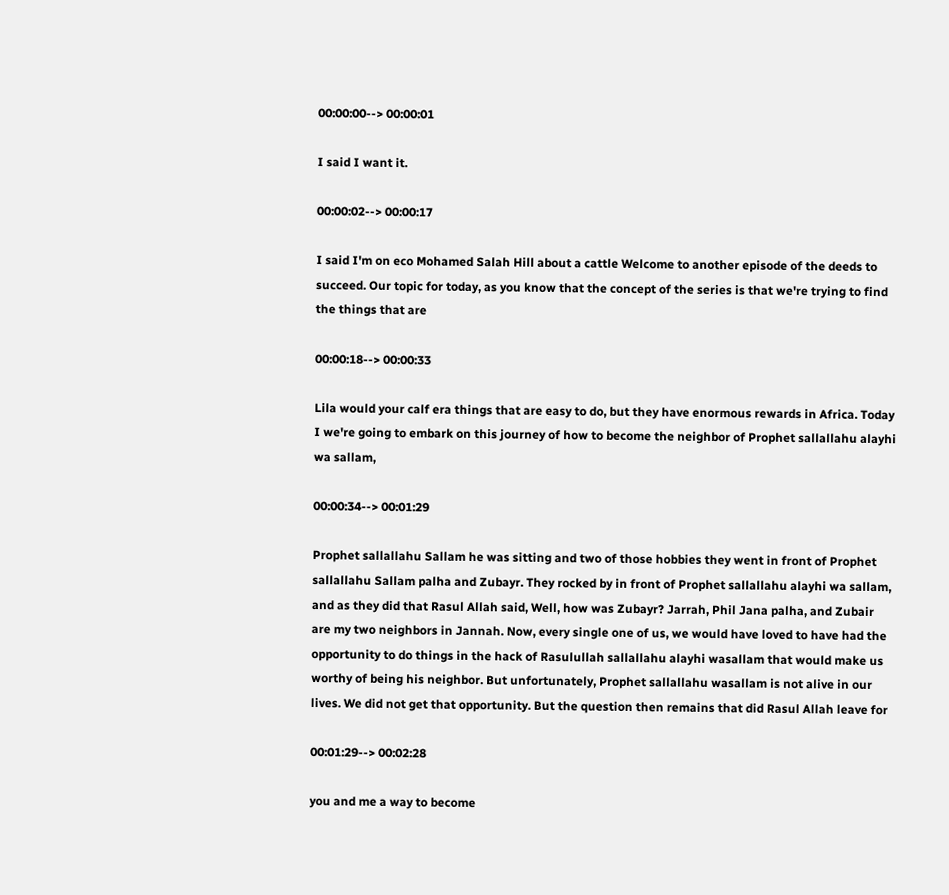00:00:00--> 00:00:01

I said I want it.

00:00:02--> 00:00:17

I said I'm on eco Mohamed Salah Hill about a cattle Welcome to another episode of the deeds to succeed. Our topic for today, as you know that the concept of the series is that we're trying to find the things that are

00:00:18--> 00:00:33

Lila would your calf era things that are easy to do, but they have enormous rewards in Africa. Today I we're going to embark on this journey of how to become the neighbor of Prophet sallallahu alayhi wa sallam,

00:00:34--> 00:01:29

Prophet sallallahu Sallam he was sitting and two of those hobbies they went in front of Prophet sallallahu Sallam palha and Zubayr. They rocked by in front of Prophet sallallahu alayhi wa sallam, and as they did that Rasul Allah said, Well, how was Zubayr? Jarrah, Phil Jana palha, and Zubair are my two neighbors in Jannah. Now, every single one of us, we would have loved to have had the opportunity to do things in the hack of Rasulullah sallallahu alayhi wasallam that would make us worthy of being his neighbor. But unfortunately, Prophet sallallahu wasallam is not alive in our lives. We did not get that opportunity. But the question then remains that did Rasul Allah leave for

00:01:29--> 00:02:28

you and me a way to become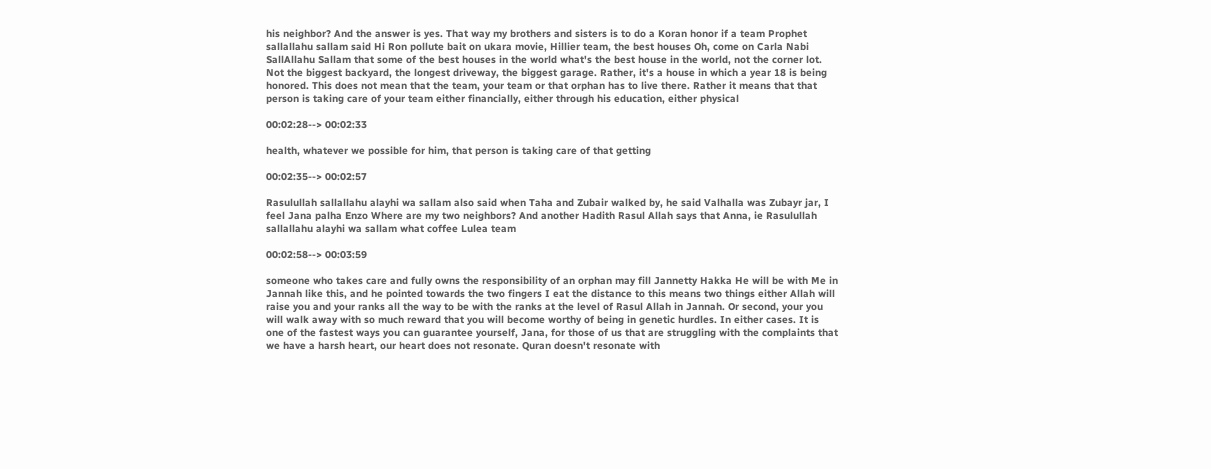his neighbor? And the answer is yes. That way my brothers and sisters is to do a Koran honor if a team Prophet sallallahu sallam said Hi Ron pollute bait on ukara movie, Hillier team, the best houses Oh, come on Carla Nabi SallAllahu Sallam that some of the best houses in the world what's the best house in the world, not the corner lot. Not the biggest backyard, the longest driveway, the biggest garage. Rather, it's a house in which a year 18 is being honored. This does not mean that the team, your team or that orphan has to live there. Rather it means that that person is taking care of your team either financially, either through his education, either physical

00:02:28--> 00:02:33

health, whatever we possible for him, that person is taking care of that getting

00:02:35--> 00:02:57

Rasulullah sallallahu alayhi wa sallam also said when Taha and Zubair walked by, he said Valhalla was Zubayr jar, I feel Jana palha Enzo Where are my two neighbors? And another Hadith Rasul Allah says that Anna, ie Rasulullah sallallahu alayhi wa sallam what coffee Lulea team

00:02:58--> 00:03:59

someone who takes care and fully owns the responsibility of an orphan may fill Jannetty Hakka He will be with Me in Jannah like this, and he pointed towards the two fingers I eat the distance to this means two things either Allah will raise you and your ranks all the way to be with the ranks at the level of Rasul Allah in Jannah. Or second, your you will walk away with so much reward that you will become worthy of being in genetic hurdles. In either cases. It is one of the fastest ways you can guarantee yourself, Jana, for those of us that are struggling with the complaints that we have a harsh heart, our heart does not resonate. Quran doesn't resonate with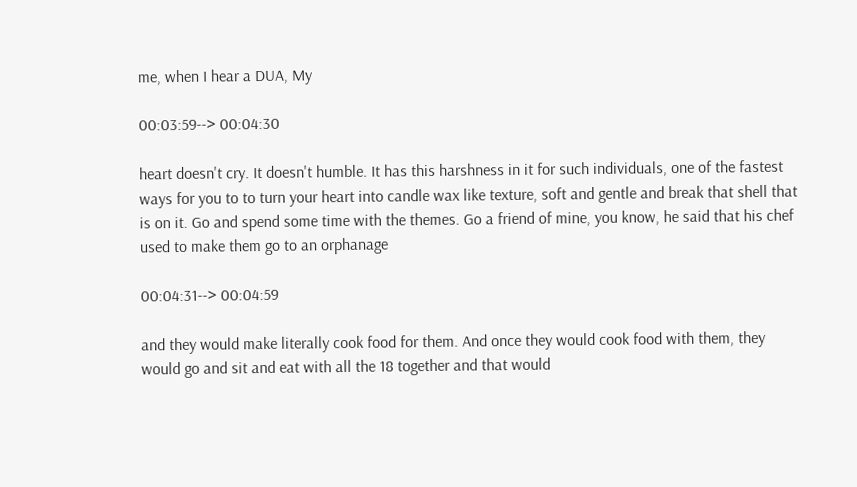me, when I hear a DUA, My

00:03:59--> 00:04:30

heart doesn't cry. It doesn't humble. It has this harshness in it for such individuals, one of the fastest ways for you to to turn your heart into candle wax like texture, soft and gentle and break that shell that is on it. Go and spend some time with the themes. Go a friend of mine, you know, he said that his chef used to make them go to an orphanage

00:04:31--> 00:04:59

and they would make literally cook food for them. And once they would cook food with them, they would go and sit and eat with all the 18 together and that would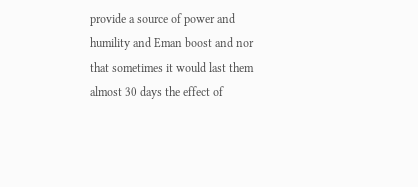provide a source of power and humility and Eman boost and nor that sometimes it would last them almost 30 days the effect of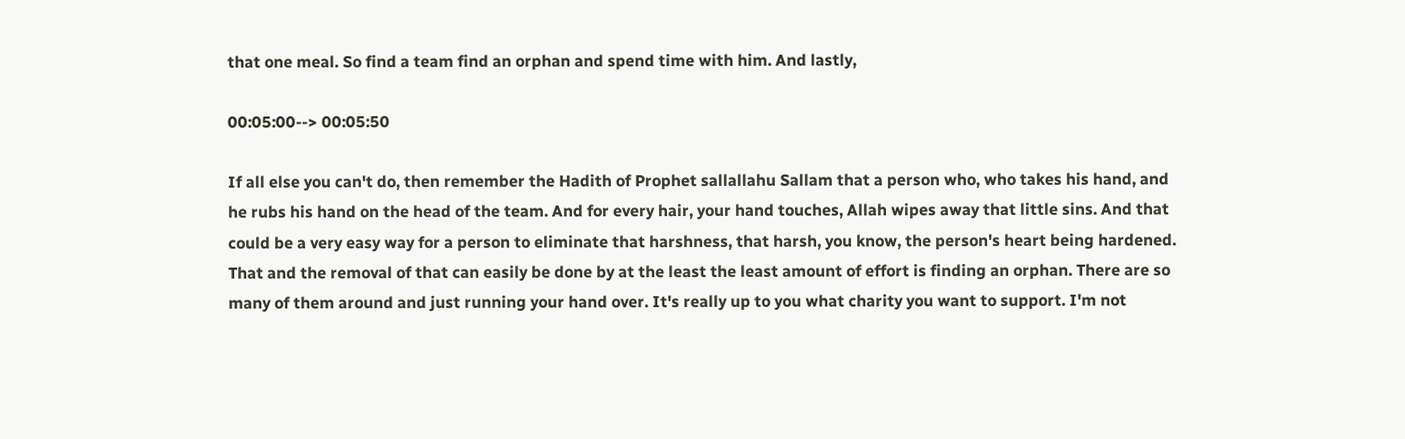that one meal. So find a team find an orphan and spend time with him. And lastly,

00:05:00--> 00:05:50

If all else you can't do, then remember the Hadith of Prophet sallallahu Sallam that a person who, who takes his hand, and he rubs his hand on the head of the team. And for every hair, your hand touches, Allah wipes away that little sins. And that could be a very easy way for a person to eliminate that harshness, that harsh, you know, the person's heart being hardened. That and the removal of that can easily be done by at the least the least amount of effort is finding an orphan. There are so many of them around and just running your hand over. It's really up to you what charity you want to support. I'm not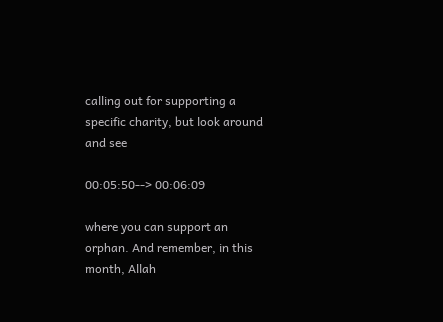calling out for supporting a specific charity, but look around and see

00:05:50--> 00:06:09

where you can support an orphan. And remember, in this month, Allah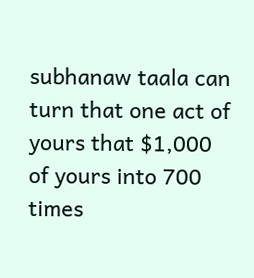subhanaw taala can turn that one act of yours that $1,000 of yours into 700 times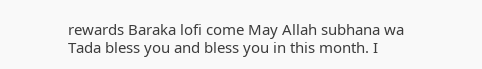rewards Baraka lofi come May Allah subhana wa Tada bless you and bless you in this month. I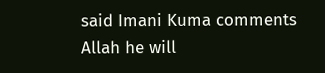said Imani Kuma comments Allah he will